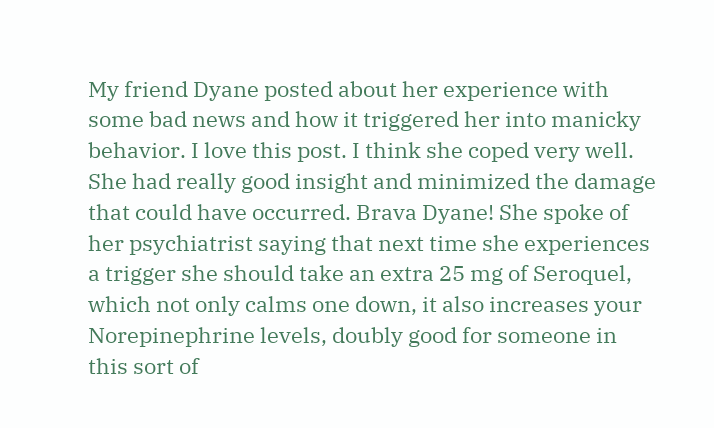My friend Dyane posted about her experience with some bad news and how it triggered her into manicky behavior. I love this post. I think she coped very well. She had really good insight and minimized the damage that could have occurred. Brava Dyane! She spoke of her psychiatrist saying that next time she experiences a trigger she should take an extra 25 mg of Seroquel, which not only calms one down, it also increases your Norepinephrine levels, doubly good for someone in this sort of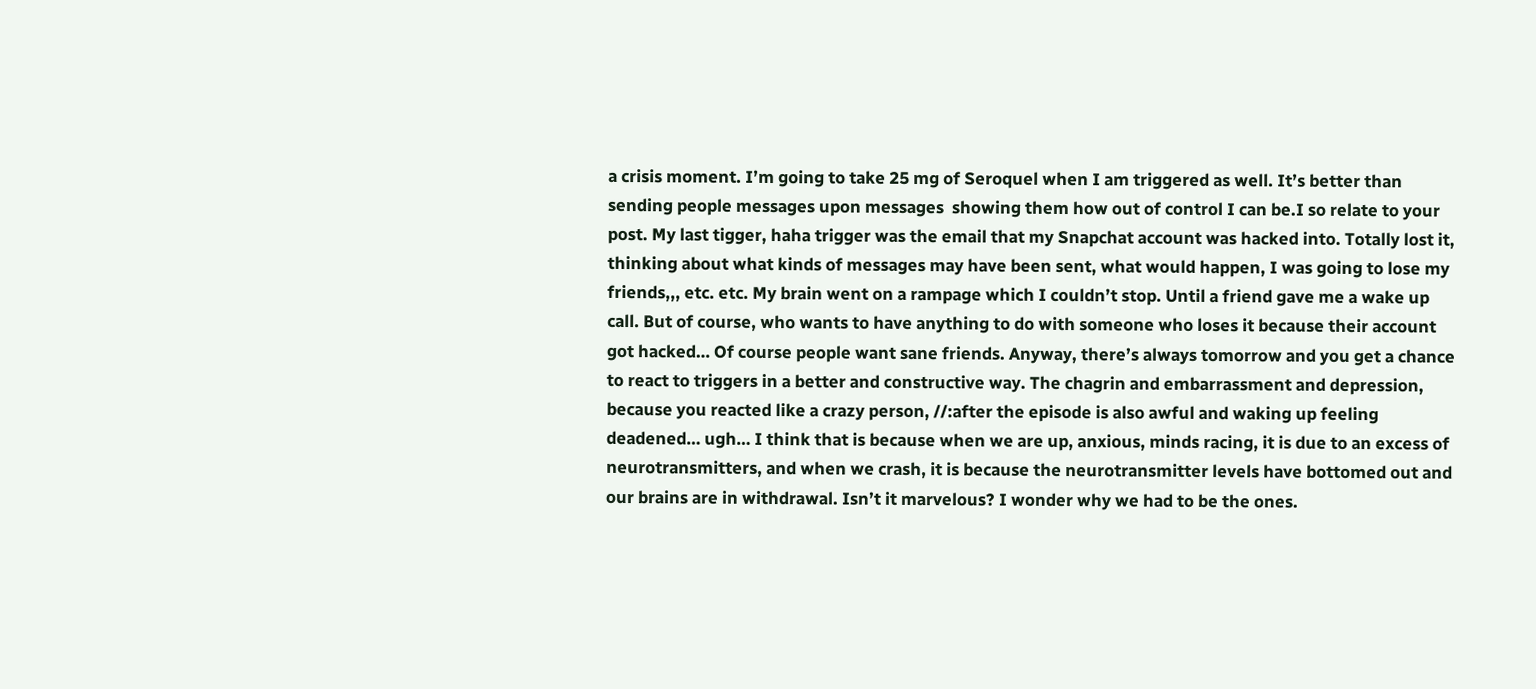a crisis moment. I’m going to take 25 mg of Seroquel when I am triggered as well. It’s better than sending people messages upon messages  showing them how out of control I can be.I so relate to your post. My last tigger, haha trigger was the email that my Snapchat account was hacked into. Totally lost it, thinking about what kinds of messages may have been sent, what would happen, I was going to lose my friends,,, etc. etc. My brain went on a rampage which I couldn’t stop. Until a friend gave me a wake up call. But of course, who wants to have anything to do with someone who loses it because their account got hacked… Of course people want sane friends. Anyway, there’s always tomorrow and you get a chance to react to triggers in a better and constructive way. The chagrin and embarrassment and depression, because you reacted like a crazy person, //:after the episode is also awful and waking up feeling deadened… ugh… I think that is because when we are up, anxious, minds racing, it is due to an excess of neurotransmitters, and when we crash, it is because the neurotransmitter levels have bottomed out and our brains are in withdrawal. Isn’t it marvelous? I wonder why we had to be the ones.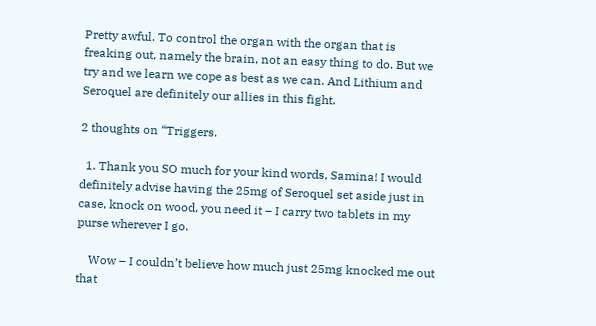Pretty awful. To control the organ with the organ that is freaking out, namely the brain, not an easy thing to do. But we try and we learn we cope as best as we can. And Lithium and Seroquel are definitely our allies in this fight.

2 thoughts on “Triggers.

  1. Thank you SO much for your kind words, Samina! I would definitely advise having the 25mg of Seroquel set aside just in case, knock on wood, you need it – I carry two tablets in my purse wherever I go.

    Wow – I couldn’t believe how much just 25mg knocked me out that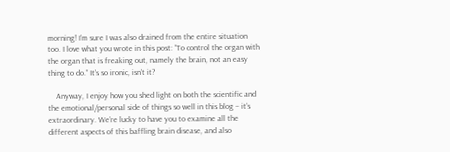morning! I’m sure I was also drained from the entire situation too. I love what you wrote in this post: “To control the organ with the organ that is freaking out, namely the brain, not an easy thing to do.” It’s so ironic, isn’t it?

    Anyway, I enjoy how you shed light on both the scientific and the emotional/personal side of things so well in this blog – it’s extraordinary. We’re lucky to have you to examine all the different aspects of this baffling brain disease, and also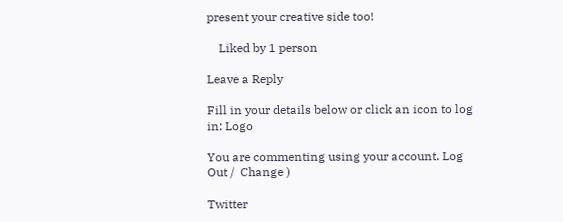present your creative side too!

    Liked by 1 person

Leave a Reply

Fill in your details below or click an icon to log in: Logo

You are commenting using your account. Log Out /  Change )

Twitter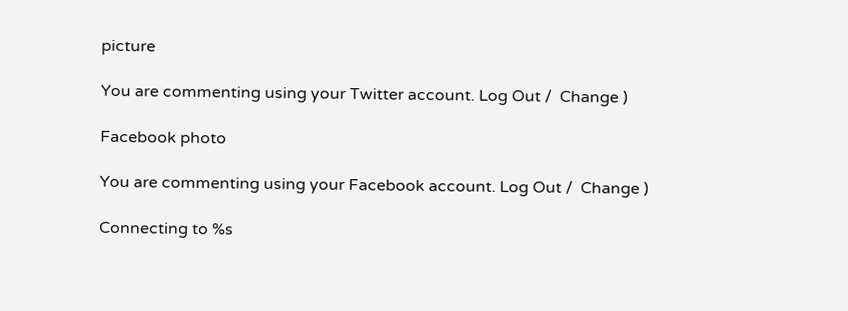picture

You are commenting using your Twitter account. Log Out /  Change )

Facebook photo

You are commenting using your Facebook account. Log Out /  Change )

Connecting to %s